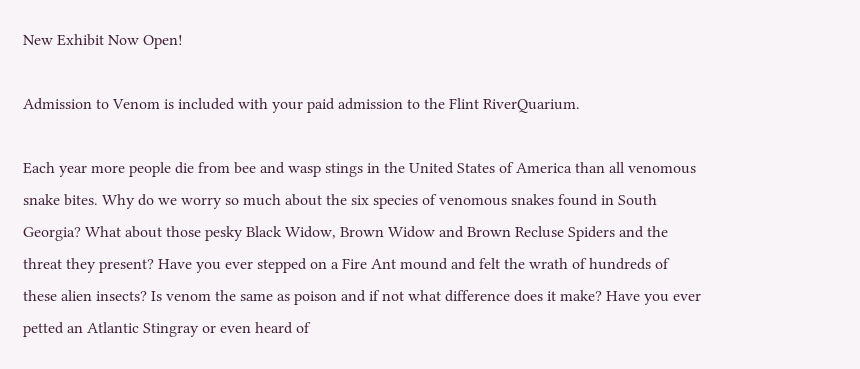New Exhibit Now Open!

Admission to Venom is included with your paid admission to the Flint RiverQuarium.

Each year more people die from bee and wasp stings in the United States of America than all venomous snake bites. Why do we worry so much about the six species of venomous snakes found in South Georgia? What about those pesky Black Widow, Brown Widow and Brown Recluse Spiders and the threat they present? Have you ever stepped on a Fire Ant mound and felt the wrath of hundreds of these alien insects? Is venom the same as poison and if not what difference does it make? Have you ever petted an Atlantic Stingray or even heard of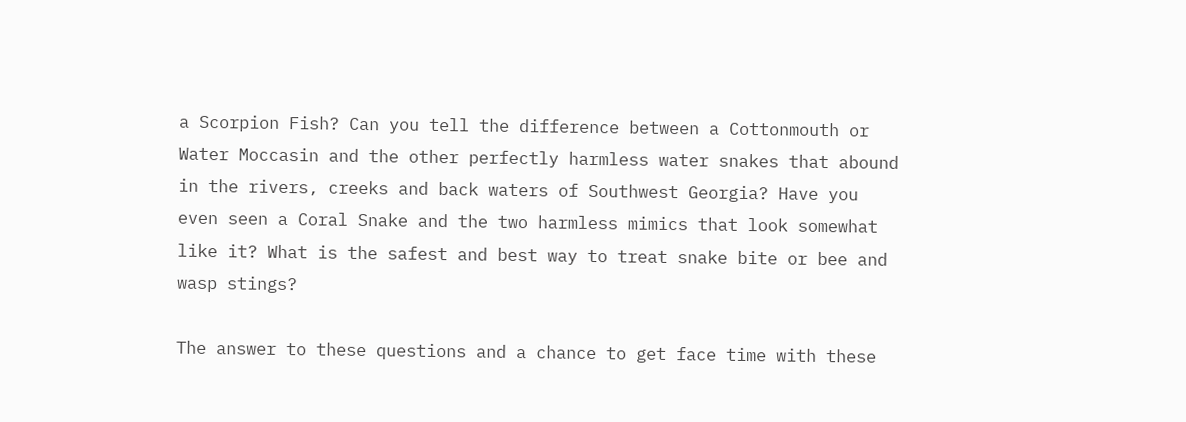a Scorpion Fish? Can you tell the difference between a Cottonmouth or Water Moccasin and the other perfectly harmless water snakes that abound in the rivers, creeks and back waters of Southwest Georgia? Have you even seen a Coral Snake and the two harmless mimics that look somewhat like it? What is the safest and best way to treat snake bite or bee and wasp stings?

The answer to these questions and a chance to get face time with these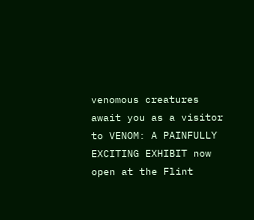venomous creatures await you as a visitor to VENOM: A PAINFULLY EXCITING EXHIBIT now open at the Flint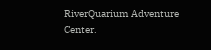RiverQuarium Adventure Center.